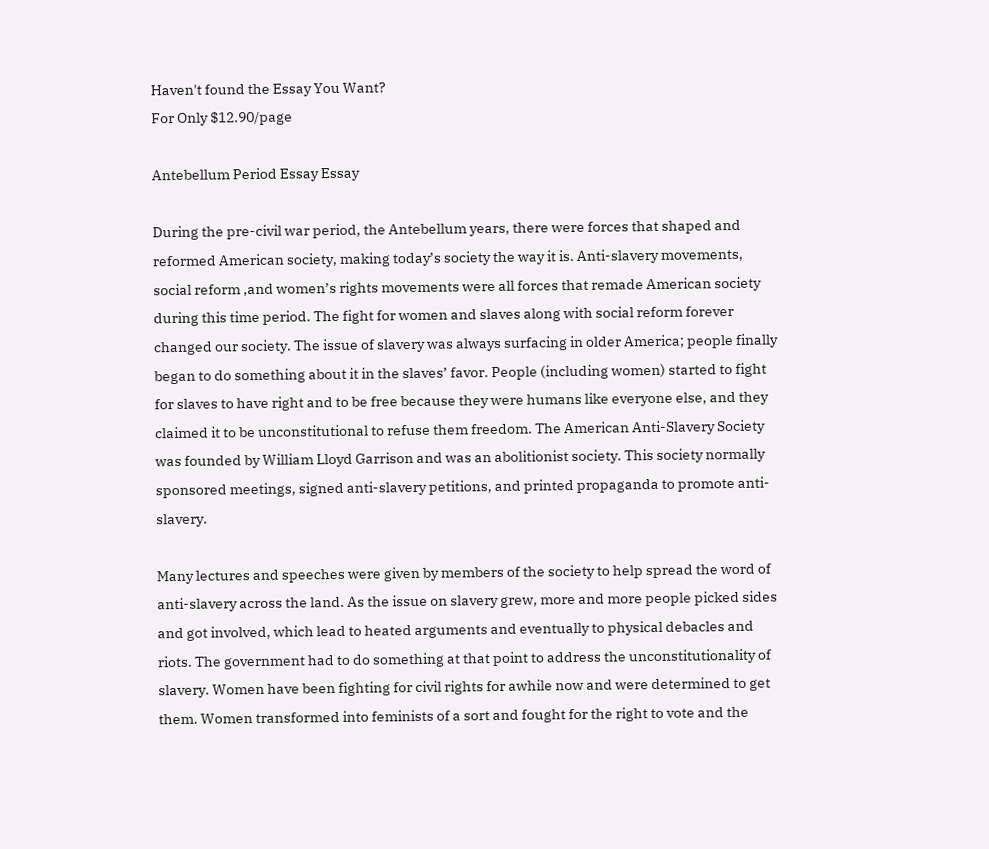Haven't found the Essay You Want?
For Only $12.90/page

Antebellum Period Essay Essay

During the pre-civil war period, the Antebellum years, there were forces that shaped and reformed American society, making today’s society the way it is. Anti-slavery movements, social reform ,and women’s rights movements were all forces that remade American society during this time period. The fight for women and slaves along with social reform forever changed our society. The issue of slavery was always surfacing in older America; people finally began to do something about it in the slaves’ favor. People (including women) started to fight for slaves to have right and to be free because they were humans like everyone else, and they claimed it to be unconstitutional to refuse them freedom. The American Anti-Slavery Society was founded by William Lloyd Garrison and was an abolitionist society. This society normally sponsored meetings, signed anti-slavery petitions, and printed propaganda to promote anti-slavery.

Many lectures and speeches were given by members of the society to help spread the word of anti-slavery across the land. As the issue on slavery grew, more and more people picked sides and got involved, which lead to heated arguments and eventually to physical debacles and riots. The government had to do something at that point to address the unconstitutionality of slavery. Women have been fighting for civil rights for awhile now and were determined to get them. Women transformed into feminists of a sort and fought for the right to vote and the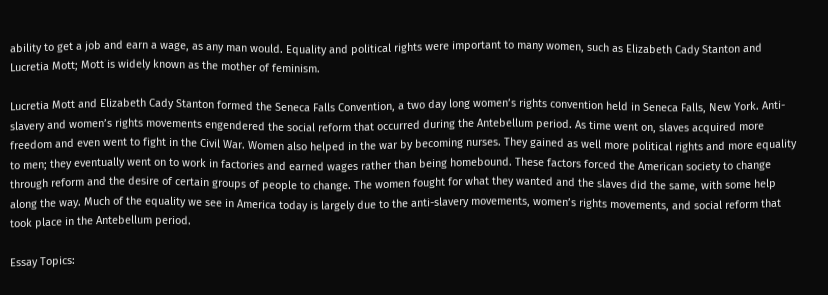ability to get a job and earn a wage, as any man would. Equality and political rights were important to many women, such as Elizabeth Cady Stanton and Lucretia Mott; Mott is widely known as the mother of feminism.

Lucretia Mott and Elizabeth Cady Stanton formed the Seneca Falls Convention, a two day long women’s rights convention held in Seneca Falls, New York. Anti-slavery and women’s rights movements engendered the social reform that occurred during the Antebellum period. As time went on, slaves acquired more freedom and even went to fight in the Civil War. Women also helped in the war by becoming nurses. They gained as well more political rights and more equality to men; they eventually went on to work in factories and earned wages rather than being homebound. These factors forced the American society to change through reform and the desire of certain groups of people to change. The women fought for what they wanted and the slaves did the same, with some help along the way. Much of the equality we see in America today is largely due to the anti-slavery movements, women’s rights movements, and social reform that took place in the Antebellum period.

Essay Topics: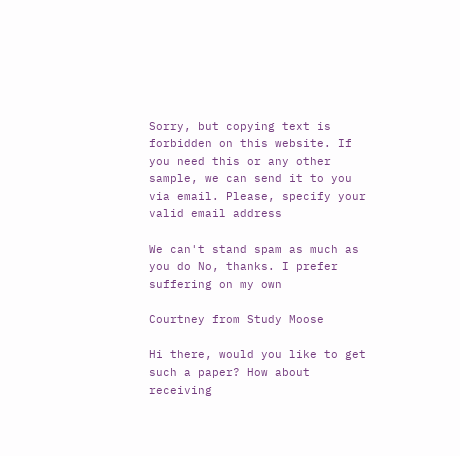Sorry, but copying text is forbidden on this website. If you need this or any other sample, we can send it to you via email. Please, specify your valid email address

We can't stand spam as much as you do No, thanks. I prefer suffering on my own

Courtney from Study Moose

Hi there, would you like to get such a paper? How about receiving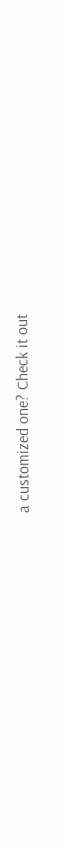a customized one? Check it out